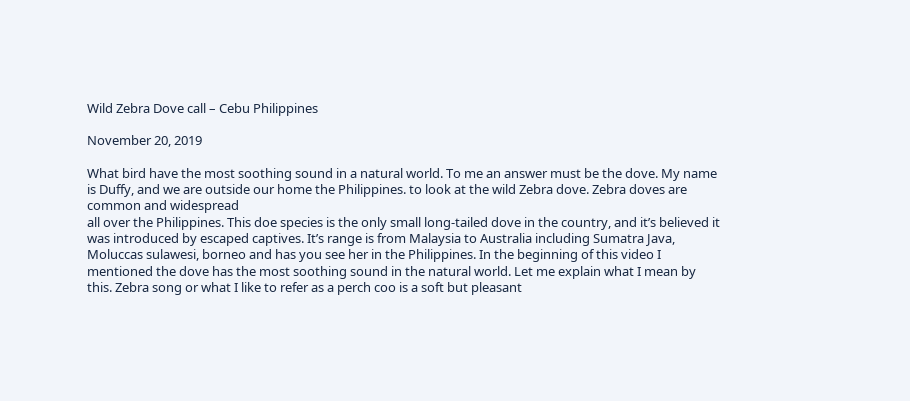Wild Zebra Dove call – Cebu Philippines

November 20, 2019

What bird have the most soothing sound in a natural world. To me an answer must be the dove. My name is Duffy, and we are outside our home the Philippines. to look at the wild Zebra dove. Zebra doves are common and widespread
all over the Philippines. This doe species is the only small long-tailed dove in the country, and it’s believed it was introduced by escaped captives. It’s range is from Malaysia to Australia including Sumatra Java, Moluccas sulawesi, borneo and has you see her in the Philippines. In the beginning of this video I mentioned the dove has the most soothing sound in the natural world. Let me explain what I mean by this. Zebra song or what I like to refer as a perch coo is a soft but pleasant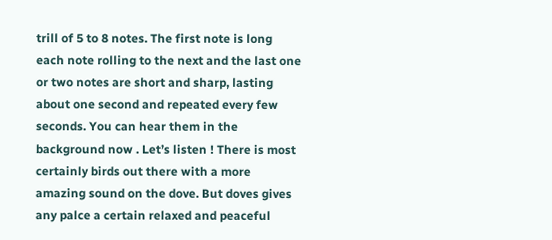trill of 5 to 8 notes. The first note is long each note rolling to the next and the last one or two notes are short and sharp, lasting about one second and repeated every few seconds. You can hear them in the background now . Let’s listen ! There is most certainly birds out there with a more amazing sound on the dove. But doves gives any palce a certain relaxed and peaceful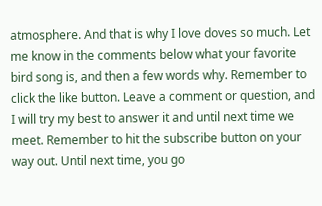atmosphere. And that is why I love doves so much. Let me know in the comments below what your favorite bird song is, and then a few words why. Remember to click the like button. Leave a comment or question, and I will try my best to answer it and until next time we meet. Remember to hit the subscribe button on your way out. Until next time, you go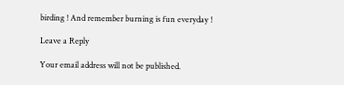birding ! And remember burning is fun everyday !

Leave a Reply

Your email address will not be published.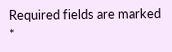Required fields are marked *